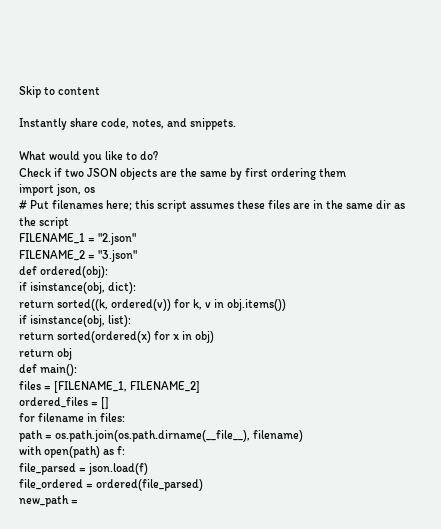Skip to content

Instantly share code, notes, and snippets.

What would you like to do?
Check if two JSON objects are the same by first ordering them
import json, os
# Put filenames here; this script assumes these files are in the same dir as the script
FILENAME_1 = "2.json"
FILENAME_2 = "3.json"
def ordered(obj):
if isinstance(obj, dict):
return sorted((k, ordered(v)) for k, v in obj.items())
if isinstance(obj, list):
return sorted(ordered(x) for x in obj)
return obj
def main():
files = [FILENAME_1, FILENAME_2]
ordered_files = []
for filename in files:
path = os.path.join(os.path.dirname(__file__), filename)
with open(path) as f:
file_parsed = json.load(f)
file_ordered = ordered(file_parsed)
new_path =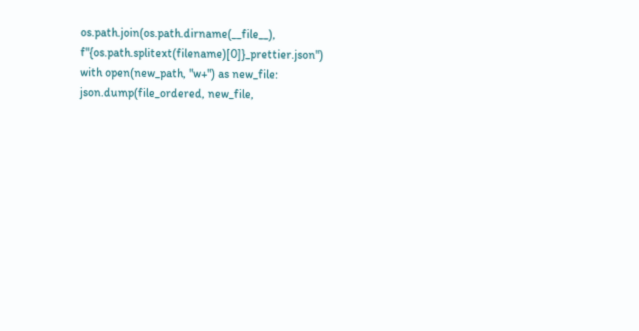os.path.join(os.path.dirname(__file__), f"{os.path.splitext(filename)[0]}_prettier.json")
with open(new_path, "w+") as new_file:
json.dump(file_ordered, new_file,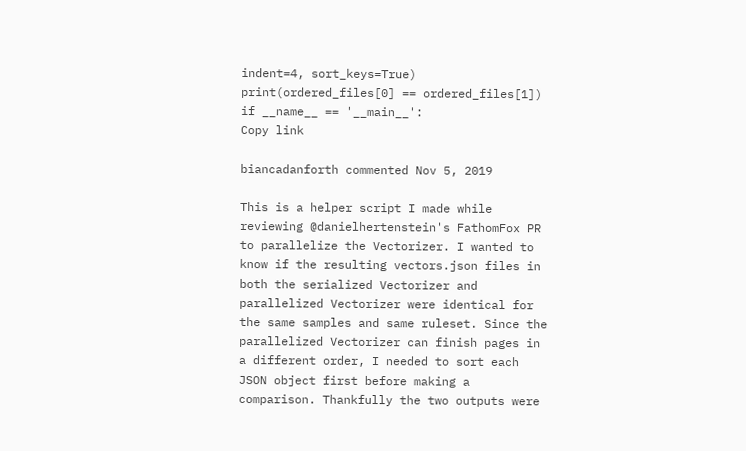indent=4, sort_keys=True)
print(ordered_files[0] == ordered_files[1])
if __name__ == '__main__':
Copy link

biancadanforth commented Nov 5, 2019

This is a helper script I made while reviewing @danielhertenstein's FathomFox PR to parallelize the Vectorizer. I wanted to know if the resulting vectors.json files in both the serialized Vectorizer and parallelized Vectorizer were identical for the same samples and same ruleset. Since the parallelized Vectorizer can finish pages in a different order, I needed to sort each JSON object first before making a comparison. Thankfully the two outputs were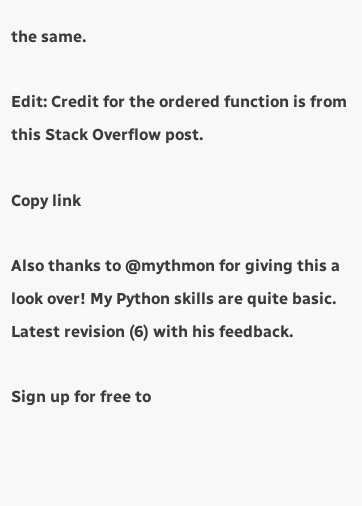the same.

Edit: Credit for the ordered function is from this Stack Overflow post.

Copy link

Also thanks to @mythmon for giving this a look over! My Python skills are quite basic. Latest revision (6) with his feedback.

Sign up for free to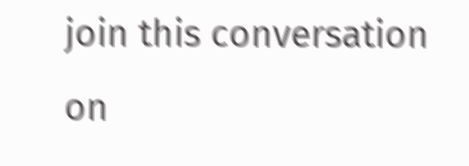join this conversation on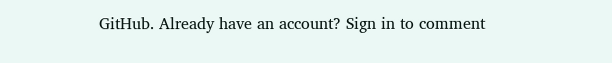GitHub. Already have an account? Sign in to comment